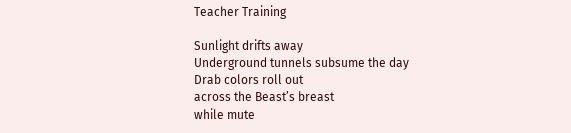Teacher Training

Sunlight drifts away
Underground tunnels subsume the day
Drab colors roll out
across the Beast’s breast
while mute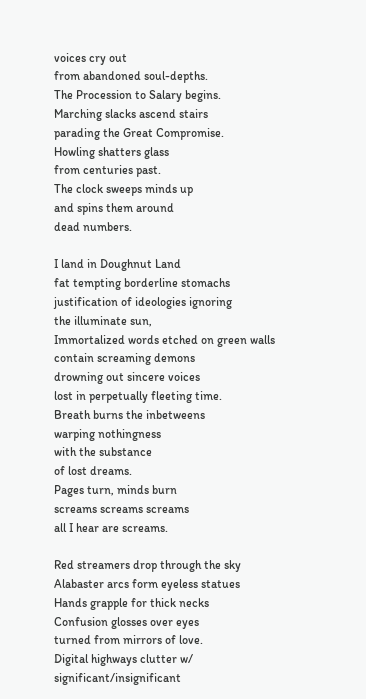voices cry out
from abandoned soul-depths.
The Procession to Salary begins.
Marching slacks ascend stairs
parading the Great Compromise.
Howling shatters glass
from centuries past.
The clock sweeps minds up
and spins them around
dead numbers.

I land in Doughnut Land
fat tempting borderline stomachs
justification of ideologies ignoring
the illuminate sun,
Immortalized words etched on green walls
contain screaming demons
drowning out sincere voices
lost in perpetually fleeting time.
Breath burns the inbetweens
warping nothingness
with the substance
of lost dreams.
Pages turn, minds burn
screams screams screams
all I hear are screams.

Red streamers drop through the sky
Alabaster arcs form eyeless statues
Hands grapple for thick necks
Confusion glosses over eyes
turned from mirrors of love.
Digital highways clutter w/ significant/insignificant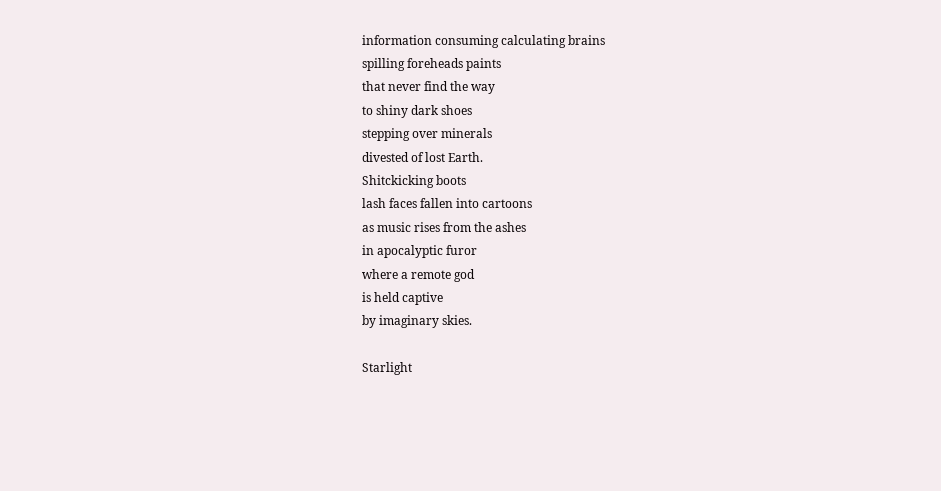information consuming calculating brains
spilling foreheads paints
that never find the way
to shiny dark shoes
stepping over minerals
divested of lost Earth.
Shitckicking boots
lash faces fallen into cartoons
as music rises from the ashes
in apocalyptic furor
where a remote god
is held captive
by imaginary skies.

Starlight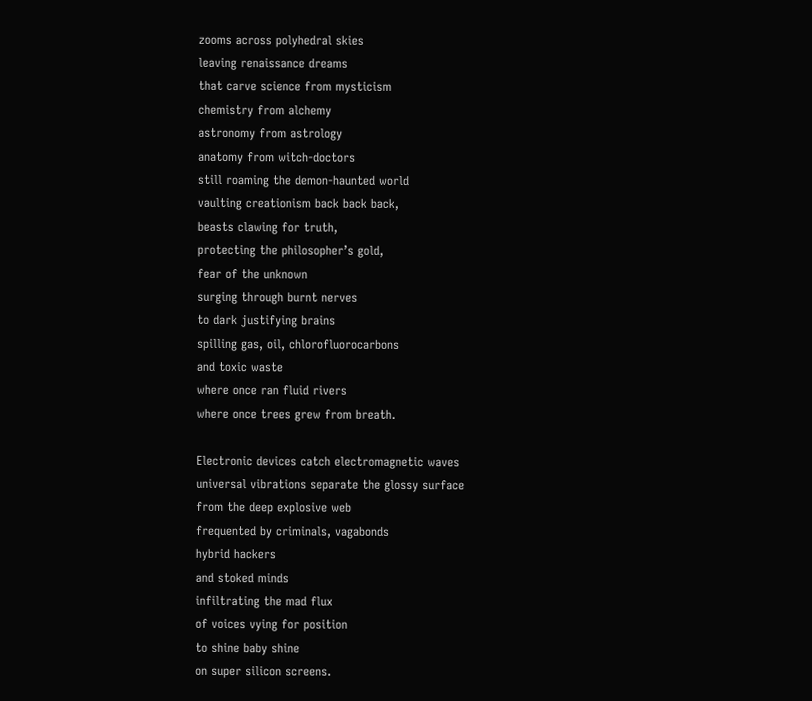zooms across polyhedral skies
leaving renaissance dreams
that carve science from mysticism
chemistry from alchemy
astronomy from astrology
anatomy from witch-doctors
still roaming the demon-haunted world
vaulting creationism back back back,
beasts clawing for truth,
protecting the philosopher’s gold,
fear of the unknown
surging through burnt nerves
to dark justifying brains
spilling gas, oil, chlorofluorocarbons
and toxic waste
where once ran fluid rivers
where once trees grew from breath.

Electronic devices catch electromagnetic waves
universal vibrations separate the glossy surface
from the deep explosive web
frequented by criminals, vagabonds
hybrid hackers
and stoked minds
infiltrating the mad flux
of voices vying for position
to shine baby shine
on super silicon screens.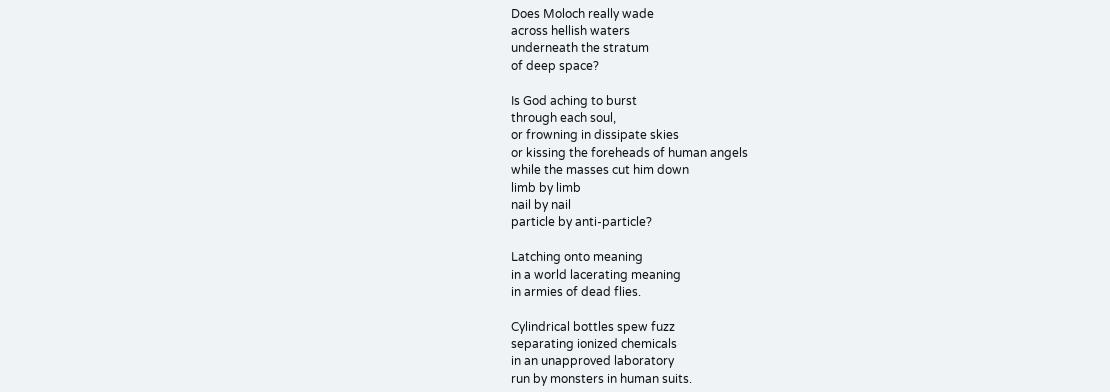Does Moloch really wade
across hellish waters
underneath the stratum
of deep space?

Is God aching to burst
through each soul,
or frowning in dissipate skies
or kissing the foreheads of human angels
while the masses cut him down
limb by limb
nail by nail
particle by anti-particle?

Latching onto meaning
in a world lacerating meaning
in armies of dead flies.

Cylindrical bottles spew fuzz
separating ionized chemicals
in an unapproved laboratory
run by monsters in human suits.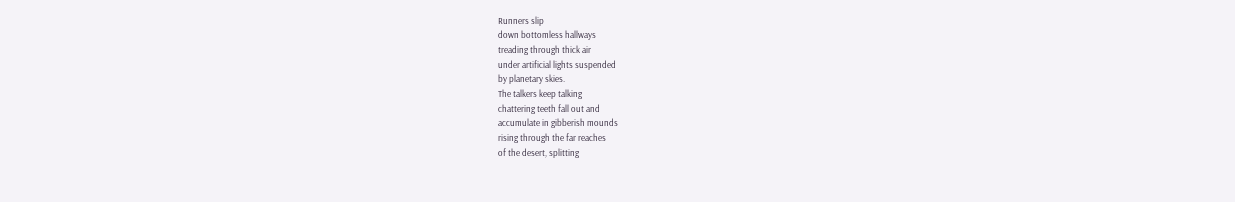Runners slip
down bottomless hallways
treading through thick air
under artificial lights suspended
by planetary skies.
The talkers keep talking
chattering teeth fall out and
accumulate in gibberish mounds
rising through the far reaches
of the desert, splitting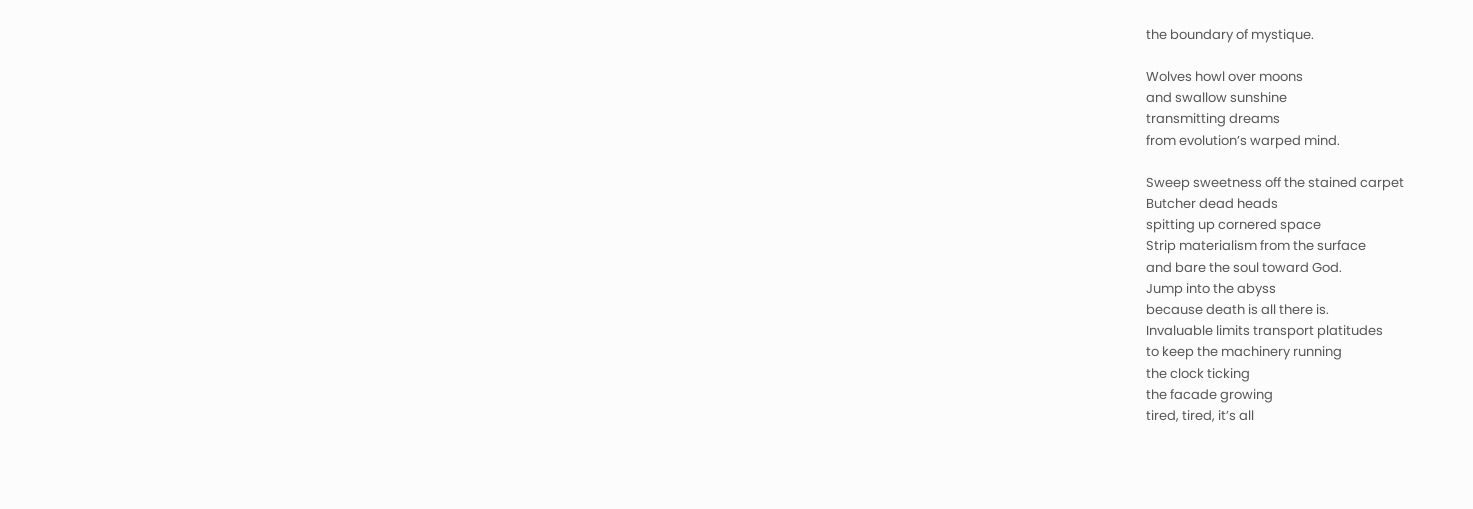the boundary of mystique.

Wolves howl over moons
and swallow sunshine
transmitting dreams
from evolution’s warped mind.

Sweep sweetness off the stained carpet
Butcher dead heads
spitting up cornered space
Strip materialism from the surface
and bare the soul toward God.
Jump into the abyss
because death is all there is.
Invaluable limits transport platitudes
to keep the machinery running
the clock ticking
the facade growing
tired, tired, it’s all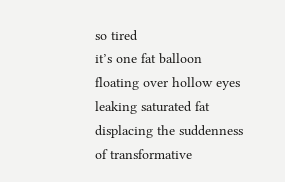so tired
it’s one fat balloon
floating over hollow eyes
leaking saturated fat
displacing the suddenness
of transformative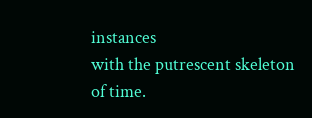instances
with the putrescent skeleton of time.